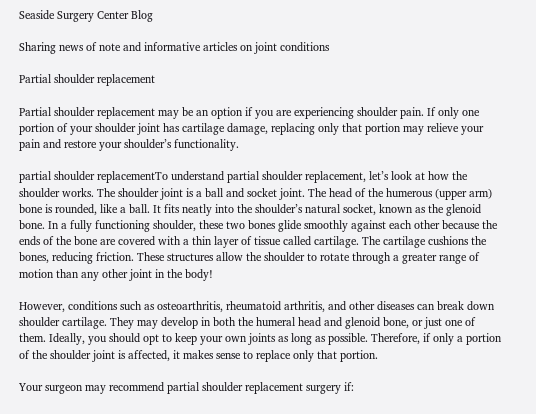Seaside Surgery Center Blog

Sharing news of note and informative articles on joint conditions

Partial shoulder replacement

Partial shoulder replacement may be an option if you are experiencing shoulder pain. If only one portion of your shoulder joint has cartilage damage, replacing only that portion may relieve your pain and restore your shoulder’s functionality.

partial shoulder replacementTo understand partial shoulder replacement, let’s look at how the shoulder works. The shoulder joint is a ball and socket joint. The head of the humerous (upper arm) bone is rounded, like a ball. It fits neatly into the shoulder’s natural socket, known as the glenoid bone. In a fully functioning shoulder, these two bones glide smoothly against each other because the ends of the bone are covered with a thin layer of tissue called cartilage. The cartilage cushions the bones, reducing friction. These structures allow the shoulder to rotate through a greater range of motion than any other joint in the body!

However, conditions such as osteoarthritis, rheumatoid arthritis, and other diseases can break down shoulder cartilage. They may develop in both the humeral head and glenoid bone, or just one of them. Ideally, you should opt to keep your own joints as long as possible. Therefore, if only a portion of the shoulder joint is affected, it makes sense to replace only that portion.

Your surgeon may recommend partial shoulder replacement surgery if: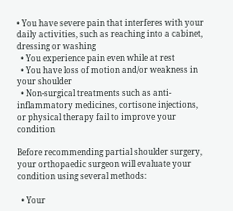• You have severe pain that interferes with your daily activities, such as reaching into a cabinet, dressing or washing
  • You experience pain even while at rest
  • You have loss of motion and/or weakness in your shoulder
  • Non-surgical treatments such as anti-inflammatory medicines, cortisone injections, or physical therapy fail to improve your condition

Before recommending partial shoulder surgery, your orthopaedic surgeon will evaluate your condition using several methods:

  • Your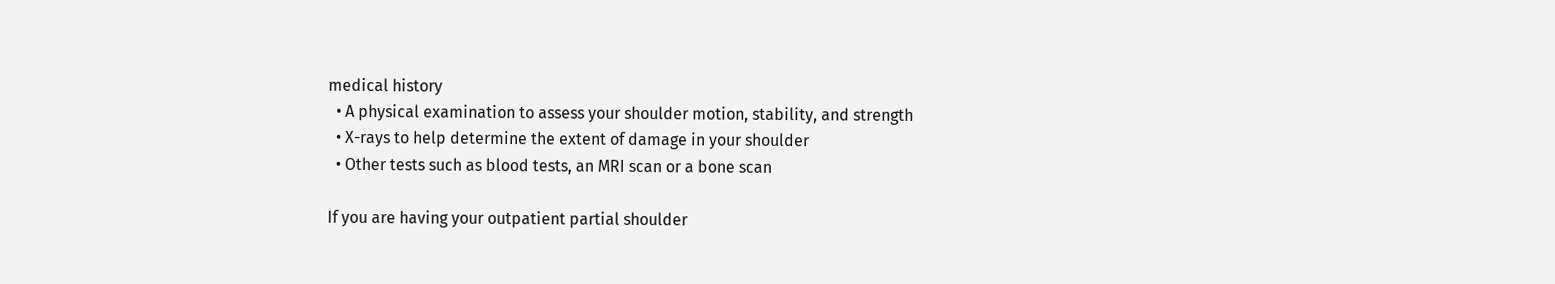medical history
  • A physical examination to assess your shoulder motion, stability, and strength
  • X-rays to help determine the extent of damage in your shoulder
  • Other tests such as blood tests, an MRI scan or a bone scan

If you are having your outpatient partial shoulder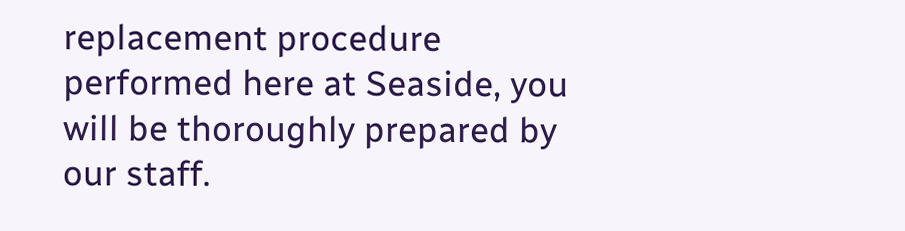replacement procedure performed here at Seaside, you will be thoroughly prepared by our staff.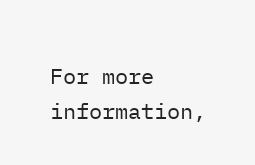For more information,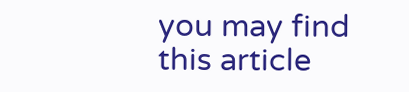you may find this article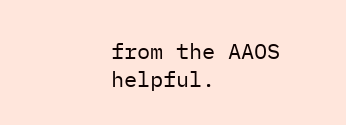from the AAOS helpful.